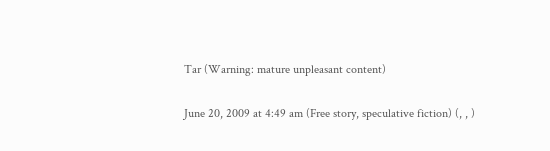Tar (Warning: mature unpleasant content)

June 20, 2009 at 4:49 am (Free story, speculative fiction) (, , )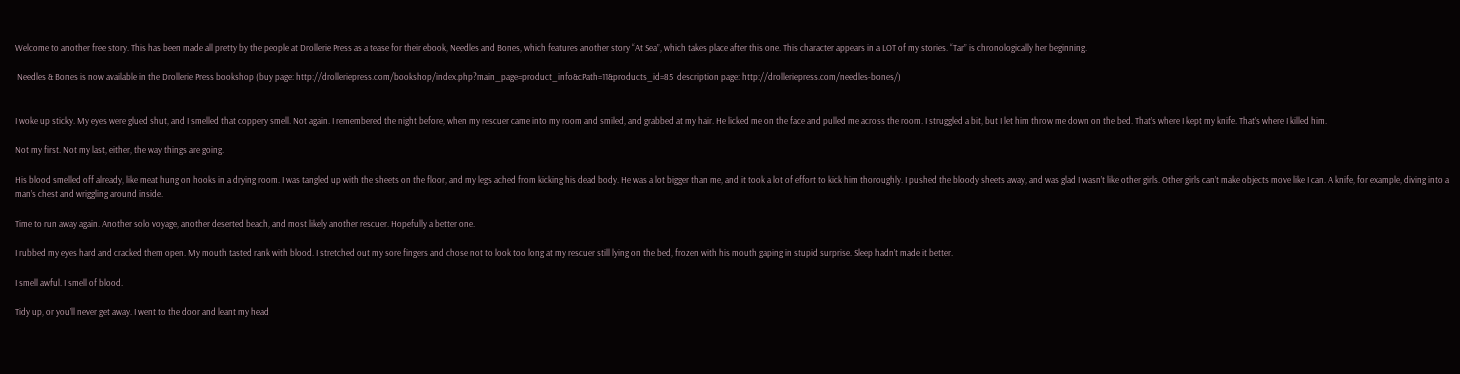Welcome to another free story. This has been made all pretty by the people at Drollerie Press as a tease for their ebook, Needles and Bones, which features another story “At Sea”, which takes place after this one. This character appears in a LOT of my stories. “Tar” is chronologically her beginning.

 Needles & Bones is now available in the Drollerie Press bookshop (buy page: http://drolleriepress.com/bookshop/index.php?main_page=product_info&cPath=11&products_id=85  description page: http://drolleriepress.com/needles-bones/)


I woke up sticky. My eyes were glued shut, and I smelled that coppery smell. Not again. I remembered the night before, when my rescuer came into my room and smiled, and grabbed at my hair. He licked me on the face and pulled me across the room. I struggled a bit, but I let him throw me down on the bed. That’s where I kept my knife. That’s where I killed him.

Not my first. Not my last, either, the way things are going.

His blood smelled off already, like meat hung on hooks in a drying room. I was tangled up with the sheets on the floor, and my legs ached from kicking his dead body. He was a lot bigger than me, and it took a lot of effort to kick him thoroughly. I pushed the bloody sheets away, and was glad I wasn’t like other girls. Other girls can’t make objects move like I can. A knife, for example, diving into a man’s chest and wriggling around inside.

Time to run away again. Another solo voyage, another deserted beach, and most likely another rescuer. Hopefully a better one.

I rubbed my eyes hard and cracked them open. My mouth tasted rank with blood. I stretched out my sore fingers and chose not to look too long at my rescuer still lying on the bed, frozen with his mouth gaping in stupid surprise. Sleep hadn’t made it better.

I smell awful. I smell of blood.

Tidy up, or you’ll never get away. I went to the door and leant my head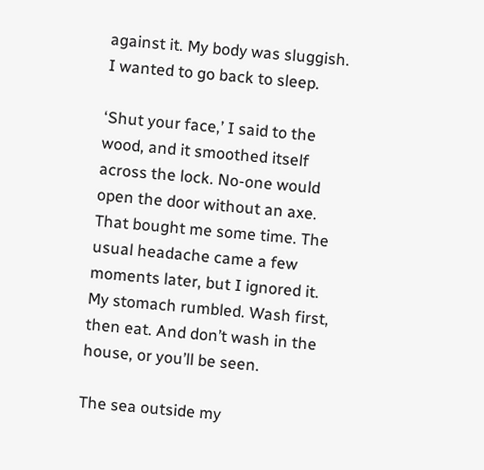against it. My body was sluggish. I wanted to go back to sleep.

‘Shut your face,’ I said to the wood, and it smoothed itself across the lock. No-one would open the door without an axe. That bought me some time. The usual headache came a few moments later, but I ignored it. My stomach rumbled. Wash first, then eat. And don’t wash in the house, or you’ll be seen.

The sea outside my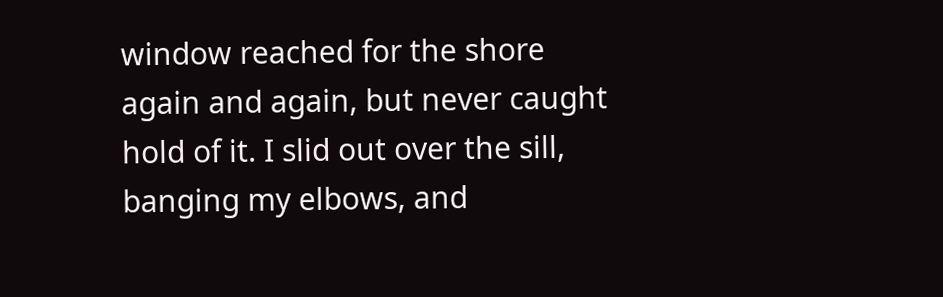window reached for the shore again and again, but never caught hold of it. I slid out over the sill, banging my elbows, and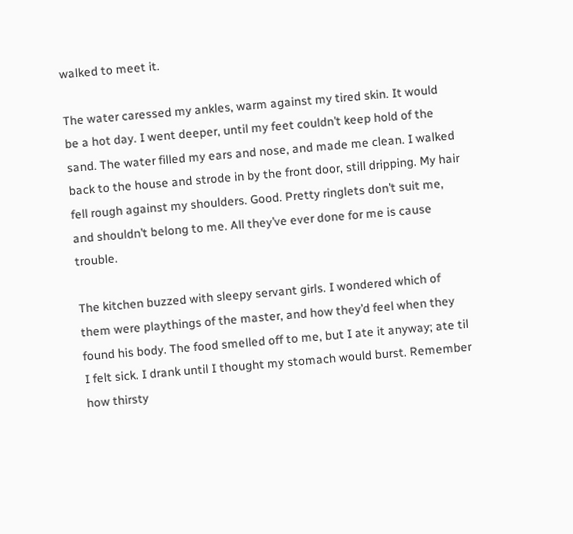walked to meet it.

The water caressed my ankles, warm against my tired skin. It would be a hot day. I went deeper, until my feet couldn’t keep hold of the sand. The water filled my ears and nose, and made me clean. I walked back to the house and strode in by the front door, still dripping. My hair fell rough against my shoulders. Good. Pretty ringlets don’t suit me, and shouldn’t belong to me. All they’ve ever done for me is cause trouble.

The kitchen buzzed with sleepy servant girls. I wondered which of them were playthings of the master, and how they’d feel when they found his body. The food smelled off to me, but I ate it anyway; ate til I felt sick. I drank until I thought my stomach would burst. Remember how thirsty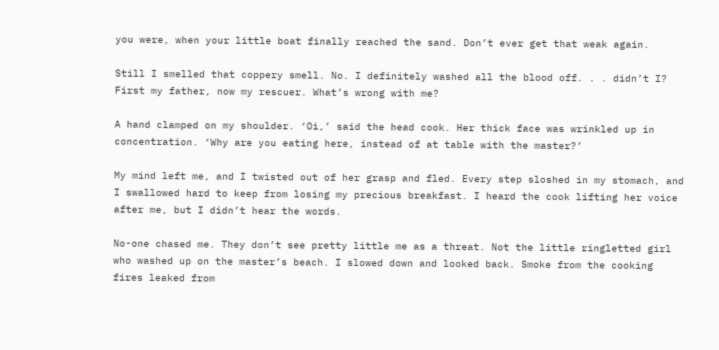you were, when your little boat finally reached the sand. Don’t ever get that weak again.

Still I smelled that coppery smell. No. I definitely washed all the blood off. . . didn’t I? First my father, now my rescuer. What’s wrong with me?

A hand clamped on my shoulder. ‘Oi,’ said the head cook. Her thick face was wrinkled up in concentration. ‘Why are you eating here, instead of at table with the master?’

My mind left me, and I twisted out of her grasp and fled. Every step sloshed in my stomach, and I swallowed hard to keep from losing my precious breakfast. I heard the cook lifting her voice after me, but I didn’t hear the words.

No-one chased me. They don’t see pretty little me as a threat. Not the little ringletted girl who washed up on the master’s beach. I slowed down and looked back. Smoke from the cooking fires leaked from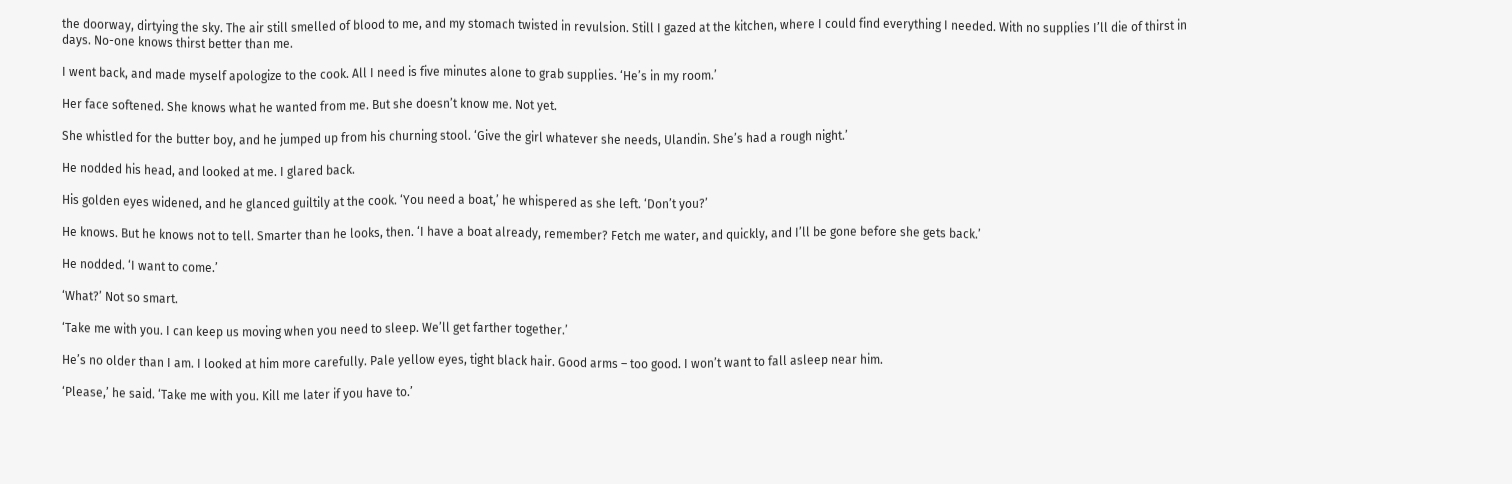the doorway, dirtying the sky. The air still smelled of blood to me, and my stomach twisted in revulsion. Still I gazed at the kitchen, where I could find everything I needed. With no supplies I’ll die of thirst in days. No-one knows thirst better than me.

I went back, and made myself apologize to the cook. All I need is five minutes alone to grab supplies. ‘He’s in my room.’

Her face softened. She knows what he wanted from me. But she doesn’t know me. Not yet.

She whistled for the butter boy, and he jumped up from his churning stool. ‘Give the girl whatever she needs, Ulandin. She’s had a rough night.’

He nodded his head, and looked at me. I glared back.

His golden eyes widened, and he glanced guiltily at the cook. ‘You need a boat,’ he whispered as she left. ‘Don’t you?’

He knows. But he knows not to tell. Smarter than he looks, then. ‘I have a boat already, remember? Fetch me water, and quickly, and I’ll be gone before she gets back.’

He nodded. ‘I want to come.’

‘What?’ Not so smart.

‘Take me with you. I can keep us moving when you need to sleep. We’ll get farther together.’

He’s no older than I am. I looked at him more carefully. Pale yellow eyes, tight black hair. Good arms – too good. I won’t want to fall asleep near him.

‘Please,’ he said. ‘Take me with you. Kill me later if you have to.’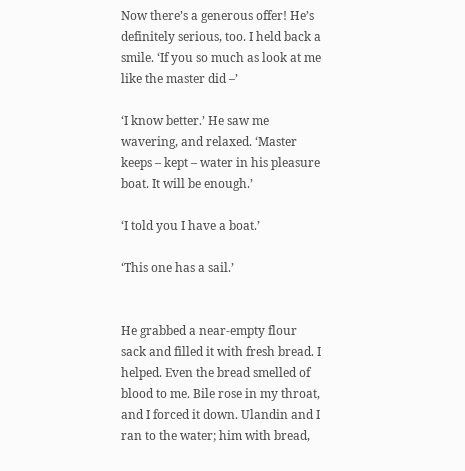Now there’s a generous offer! He’s definitely serious, too. I held back a smile. ‘If you so much as look at me like the master did –’

‘I know better.’ He saw me wavering, and relaxed. ‘Master keeps – kept – water in his pleasure boat. It will be enough.’

‘I told you I have a boat.’

‘This one has a sail.’


He grabbed a near-empty flour sack and filled it with fresh bread. I helped. Even the bread smelled of blood to me. Bile rose in my throat, and I forced it down. Ulandin and I ran to the water; him with bread,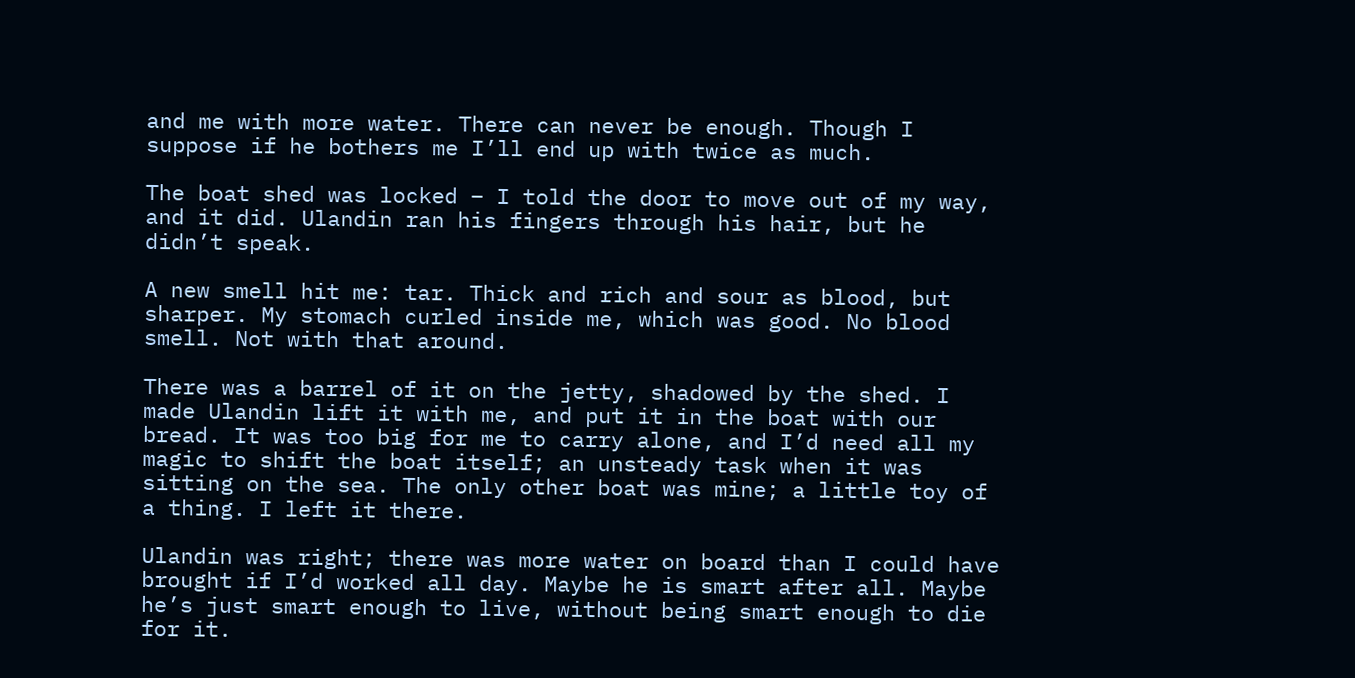and me with more water. There can never be enough. Though I suppose if he bothers me I’ll end up with twice as much.

The boat shed was locked – I told the door to move out of my way, and it did. Ulandin ran his fingers through his hair, but he didn’t speak.

A new smell hit me: tar. Thick and rich and sour as blood, but sharper. My stomach curled inside me, which was good. No blood smell. Not with that around.

There was a barrel of it on the jetty, shadowed by the shed. I made Ulandin lift it with me, and put it in the boat with our bread. It was too big for me to carry alone, and I’d need all my magic to shift the boat itself; an unsteady task when it was sitting on the sea. The only other boat was mine; a little toy of a thing. I left it there.

Ulandin was right; there was more water on board than I could have brought if I’d worked all day. Maybe he is smart after all. Maybe he’s just smart enough to live, without being smart enough to die for it.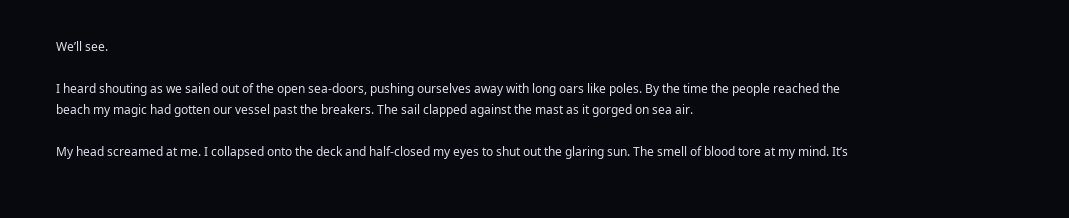We’ll see.

I heard shouting as we sailed out of the open sea-doors, pushing ourselves away with long oars like poles. By the time the people reached the beach my magic had gotten our vessel past the breakers. The sail clapped against the mast as it gorged on sea air.

My head screamed at me. I collapsed onto the deck and half-closed my eyes to shut out the glaring sun. The smell of blood tore at my mind. It’s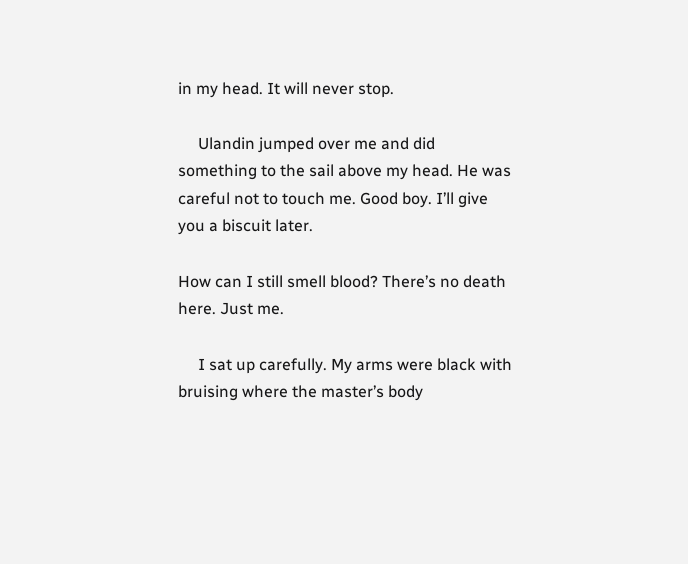in my head. It will never stop.

     Ulandin jumped over me and did something to the sail above my head. He was careful not to touch me. Good boy. I’ll give you a biscuit later.

How can I still smell blood? There’s no death here. Just me.

     I sat up carefully. My arms were black with bruising where the master’s body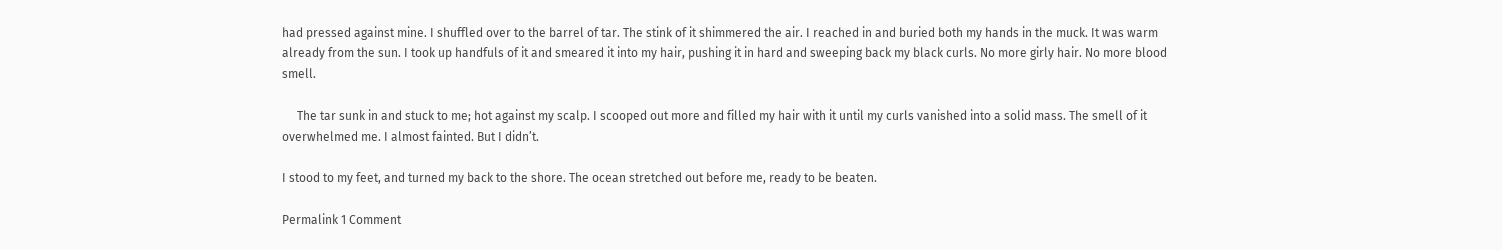had pressed against mine. I shuffled over to the barrel of tar. The stink of it shimmered the air. I reached in and buried both my hands in the muck. It was warm already from the sun. I took up handfuls of it and smeared it into my hair, pushing it in hard and sweeping back my black curls. No more girly hair. No more blood smell.

     The tar sunk in and stuck to me; hot against my scalp. I scooped out more and filled my hair with it until my curls vanished into a solid mass. The smell of it overwhelmed me. I almost fainted. But I didn’t.

I stood to my feet, and turned my back to the shore. The ocean stretched out before me, ready to be beaten.

Permalink 1 Comment